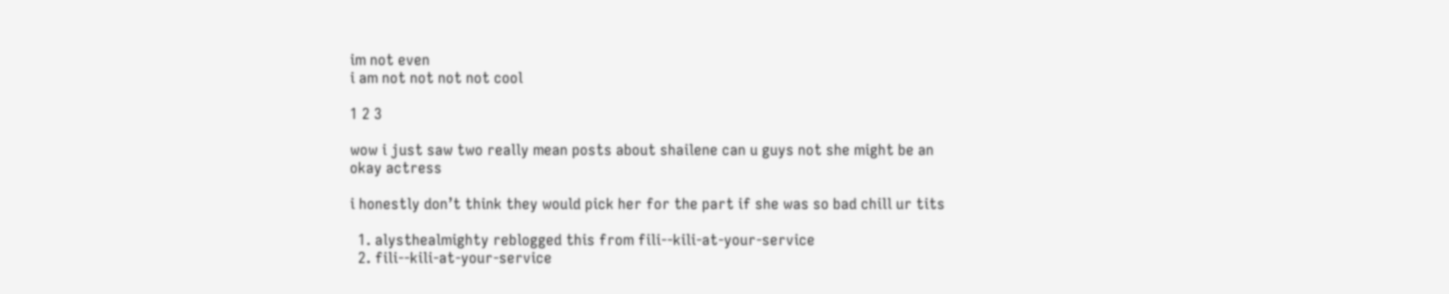im not even
i am not not not not cool

1 2 3

wow i just saw two really mean posts about shailene can u guys not she might be an okay actress

i honestly don’t think they would pick her for the part if she was so bad chill ur tits

  1. alysthealmighty reblogged this from fili--kili-at-your-service
  2. fili--kili-at-your-service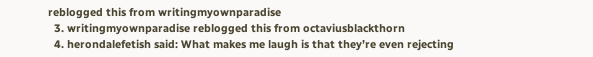reblogged this from writingmyownparadise
  3. writingmyownparadise reblogged this from octaviusblackthorn
  4. herondalefetish said: What makes me laugh is that they’re even rejecting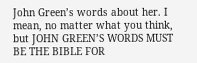John Green’s words about her. I mean, no matter what you think, but JOHN GREEN’S WORDS MUST BE THE BIBLE FOR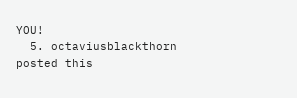YOU!
  5. octaviusblackthorn posted this